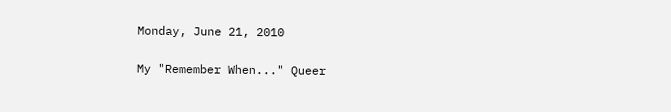Monday, June 21, 2010

My "Remember When..." Queer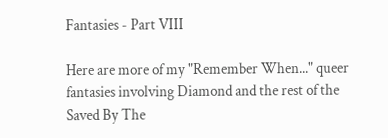Fantasies - Part VIII

Here are more of my "Remember When..." queer fantasies involving Diamond and the rest of the Saved By The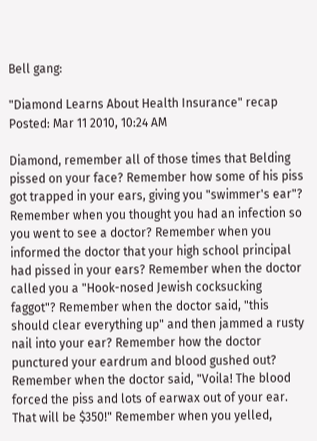Bell gang:

"Diamond Learns About Health Insurance" recap
Posted: Mar 11 2010, 10:24 AM

Diamond, remember all of those times that Belding pissed on your face? Remember how some of his piss got trapped in your ears, giving you "swimmer's ear"? Remember when you thought you had an infection so you went to see a doctor? Remember when you informed the doctor that your high school principal had pissed in your ears? Remember when the doctor called you a "Hook-nosed Jewish cocksucking faggot"? Remember when the doctor said, "this should clear everything up" and then jammed a rusty nail into your ear? Remember how the doctor punctured your eardrum and blood gushed out? Remember when the doctor said, "Voila! The blood forced the piss and lots of earwax out of your ear. That will be $350!" Remember when you yelled,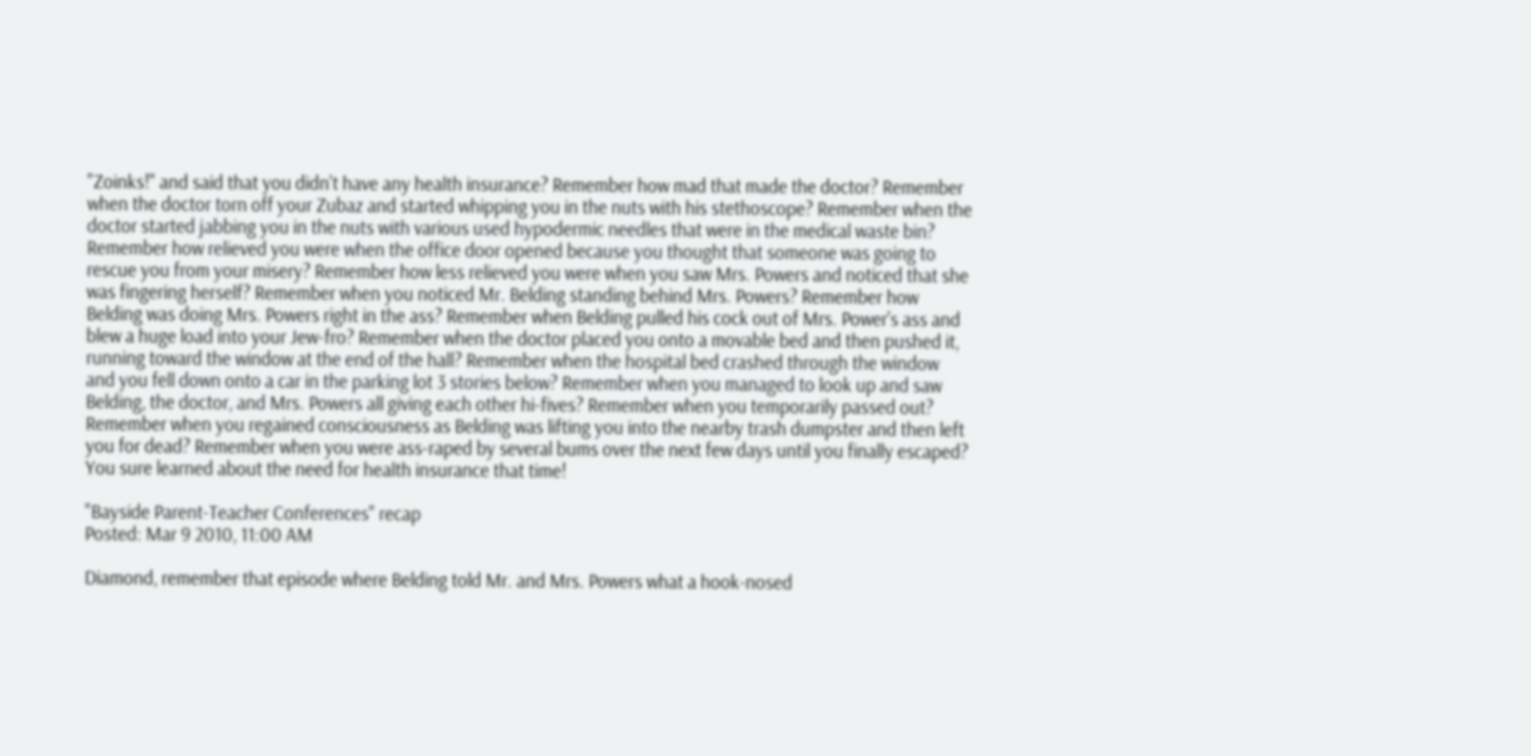"Zoinks!" and said that you didn't have any health insurance? Remember how mad that made the doctor? Remember when the doctor torn off your Zubaz and started whipping you in the nuts with his stethoscope? Remember when the doctor started jabbing you in the nuts with various used hypodermic needles that were in the medical waste bin? Remember how relieved you were when the office door opened because you thought that someone was going to rescue you from your misery? Remember how less relieved you were when you saw Mrs. Powers and noticed that she was fingering herself? Remember when you noticed Mr. Belding standing behind Mrs. Powers? Remember how Belding was doing Mrs. Powers right in the ass? Remember when Belding pulled his cock out of Mrs. Power's ass and blew a huge load into your Jew-fro? Remember when the doctor placed you onto a movable bed and then pushed it, running toward the window at the end of the hall? Remember when the hospital bed crashed through the window and you fell down onto a car in the parking lot 3 stories below? Remember when you managed to look up and saw Belding, the doctor, and Mrs. Powers all giving each other hi-fives? Remember when you temporarily passed out? Remember when you regained consciousness as Belding was lifting you into the nearby trash dumpster and then left you for dead? Remember when you were ass-raped by several bums over the next few days until you finally escaped? You sure learned about the need for health insurance that time!

"Bayside Parent-Teacher Conferences" recap
Posted: Mar 9 2010, 11:00 AM

Diamond, remember that episode where Belding told Mr. and Mrs. Powers what a hook-nosed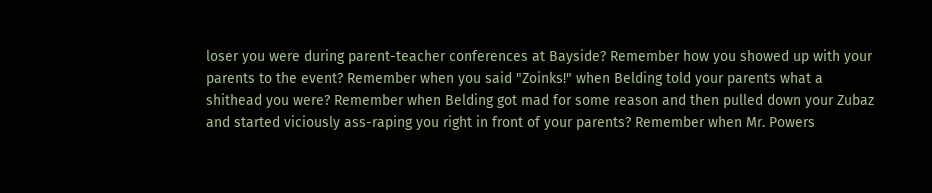loser you were during parent-teacher conferences at Bayside? Remember how you showed up with your parents to the event? Remember when you said "Zoinks!" when Belding told your parents what a shithead you were? Remember when Belding got mad for some reason and then pulled down your Zubaz and started viciously ass-raping you right in front of your parents? Remember when Mr. Powers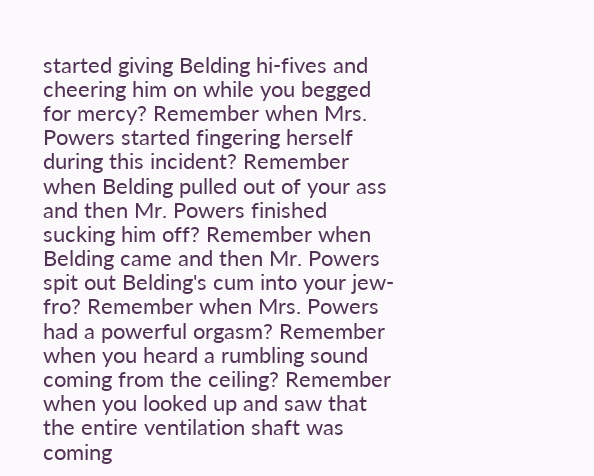started giving Belding hi-fives and cheering him on while you begged for mercy? Remember when Mrs. Powers started fingering herself during this incident? Remember when Belding pulled out of your ass and then Mr. Powers finished sucking him off? Remember when Belding came and then Mr. Powers spit out Belding's cum into your jew-fro? Remember when Mrs. Powers had a powerful orgasm? Remember when you heard a rumbling sound coming from the ceiling? Remember when you looked up and saw that the entire ventilation shaft was coming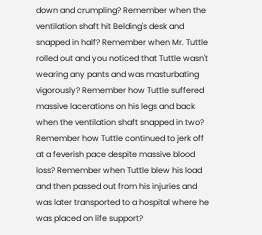down and crumpling? Remember when the ventilation shaft hit Belding's desk and snapped in half? Remember when Mr. Tuttle rolled out and you noticed that Tuttle wasn't wearing any pants and was masturbating vigorously? Remember how Tuttle suffered massive lacerations on his legs and back when the ventilation shaft snapped in two? Remember how Tuttle continued to jerk off at a feverish pace despite massive blood loss? Remember when Tuttle blew his load and then passed out from his injuries and was later transported to a hospital where he was placed on life support?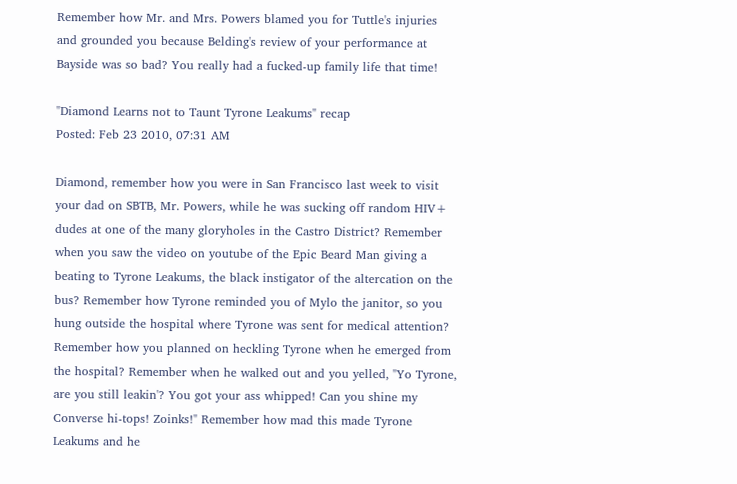Remember how Mr. and Mrs. Powers blamed you for Tuttle's injuries and grounded you because Belding's review of your performance at Bayside was so bad? You really had a fucked-up family life that time!

"Diamond Learns not to Taunt Tyrone Leakums" recap
Posted: Feb 23 2010, 07:31 AM

Diamond, remember how you were in San Francisco last week to visit your dad on SBTB, Mr. Powers, while he was sucking off random HIV+ dudes at one of the many gloryholes in the Castro District? Remember when you saw the video on youtube of the Epic Beard Man giving a beating to Tyrone Leakums, the black instigator of the altercation on the bus? Remember how Tyrone reminded you of Mylo the janitor, so you hung outside the hospital where Tyrone was sent for medical attention? Remember how you planned on heckling Tyrone when he emerged from the hospital? Remember when he walked out and you yelled, "Yo Tyrone, are you still leakin'? You got your ass whipped! Can you shine my Converse hi-tops! Zoinks!" Remember how mad this made Tyrone Leakums and he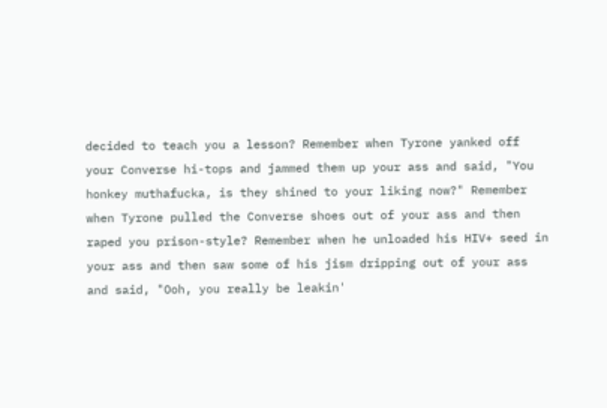decided to teach you a lesson? Remember when Tyrone yanked off your Converse hi-tops and jammed them up your ass and said, "You honkey muthafucka, is they shined to your liking now?" Remember when Tyrone pulled the Converse shoes out of your ass and then raped you prison-style? Remember when he unloaded his HIV+ seed in your ass and then saw some of his jism dripping out of your ass and said, "Ooh, you really be leakin'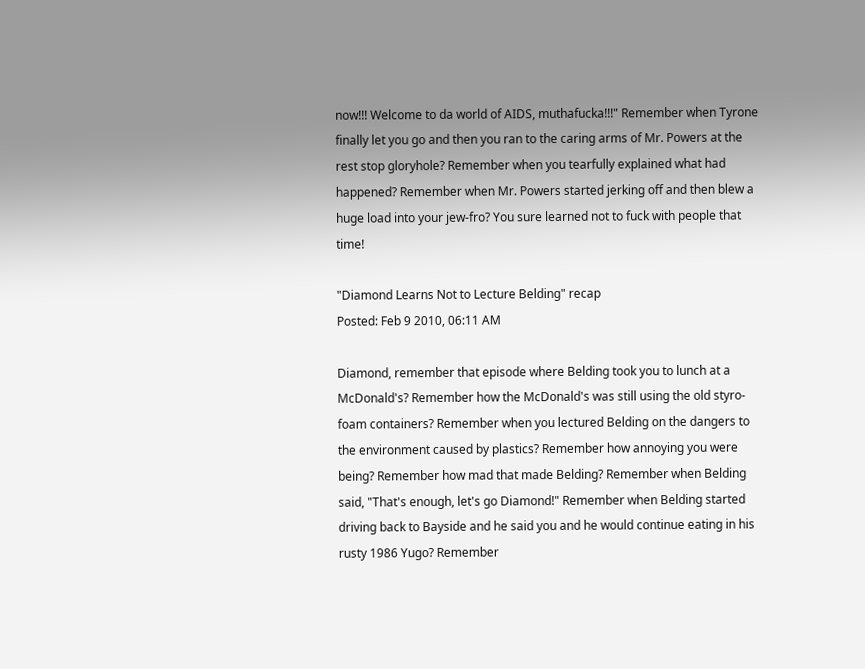now!!! Welcome to da world of AIDS, muthafucka!!!" Remember when Tyrone finally let you go and then you ran to the caring arms of Mr. Powers at the rest stop gloryhole? Remember when you tearfully explained what had happened? Remember when Mr. Powers started jerking off and then blew a huge load into your jew-fro? You sure learned not to fuck with people that time!

"Diamond Learns Not to Lecture Belding" recap
Posted: Feb 9 2010, 06:11 AM

Diamond, remember that episode where Belding took you to lunch at a McDonald's? Remember how the McDonald's was still using the old styro-foam containers? Remember when you lectured Belding on the dangers to the environment caused by plastics? Remember how annoying you were being? Remember how mad that made Belding? Remember when Belding said, "That's enough, let's go Diamond!" Remember when Belding started driving back to Bayside and he said you and he would continue eating in his rusty 1986 Yugo? Remember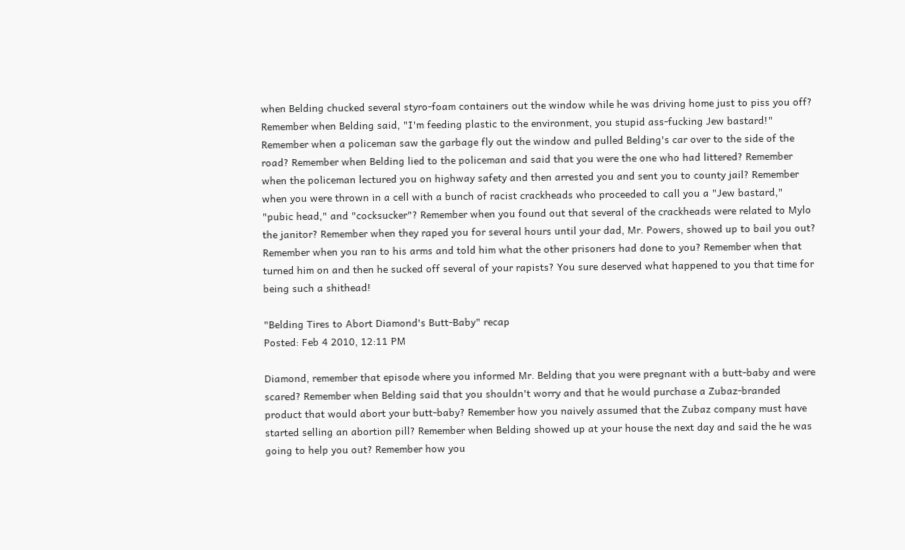when Belding chucked several styro-foam containers out the window while he was driving home just to piss you off? Remember when Belding said, "I'm feeding plastic to the environment, you stupid ass-fucking Jew bastard!" Remember when a policeman saw the garbage fly out the window and pulled Belding's car over to the side of the road? Remember when Belding lied to the policeman and said that you were the one who had littered? Remember when the policeman lectured you on highway safety and then arrested you and sent you to county jail? Remember when you were thrown in a cell with a bunch of racist crackheads who proceeded to call you a "Jew bastard," "pubic head," and "cocksucker"? Remember when you found out that several of the crackheads were related to Mylo the janitor? Remember when they raped you for several hours until your dad, Mr. Powers, showed up to bail you out? Remember when you ran to his arms and told him what the other prisoners had done to you? Remember when that turned him on and then he sucked off several of your rapists? You sure deserved what happened to you that time for being such a shithead!

"Belding Tires to Abort Diamond's Butt-Baby" recap
Posted: Feb 4 2010, 12:11 PM

Diamond, remember that episode where you informed Mr. Belding that you were pregnant with a butt-baby and were scared? Remember when Belding said that you shouldn't worry and that he would purchase a Zubaz-branded product that would abort your butt-baby? Remember how you naively assumed that the Zubaz company must have started selling an abortion pill? Remember when Belding showed up at your house the next day and said the he was going to help you out? Remember how you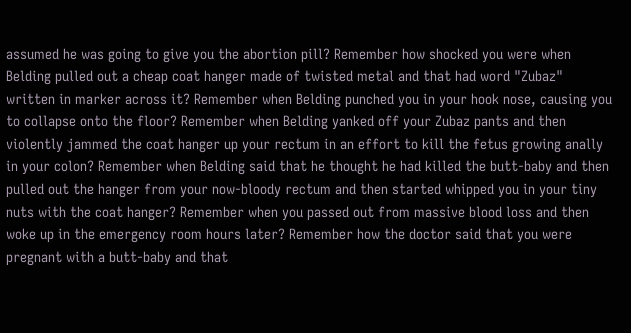assumed he was going to give you the abortion pill? Remember how shocked you were when Belding pulled out a cheap coat hanger made of twisted metal and that had word "Zubaz" written in marker across it? Remember when Belding punched you in your hook nose, causing you to collapse onto the floor? Remember when Belding yanked off your Zubaz pants and then violently jammed the coat hanger up your rectum in an effort to kill the fetus growing anally in your colon? Remember when Belding said that he thought he had killed the butt-baby and then pulled out the hanger from your now-bloody rectum and then started whipped you in your tiny nuts with the coat hanger? Remember when you passed out from massive blood loss and then woke up in the emergency room hours later? Remember how the doctor said that you were pregnant with a butt-baby and that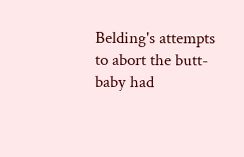Belding's attempts to abort the butt-baby had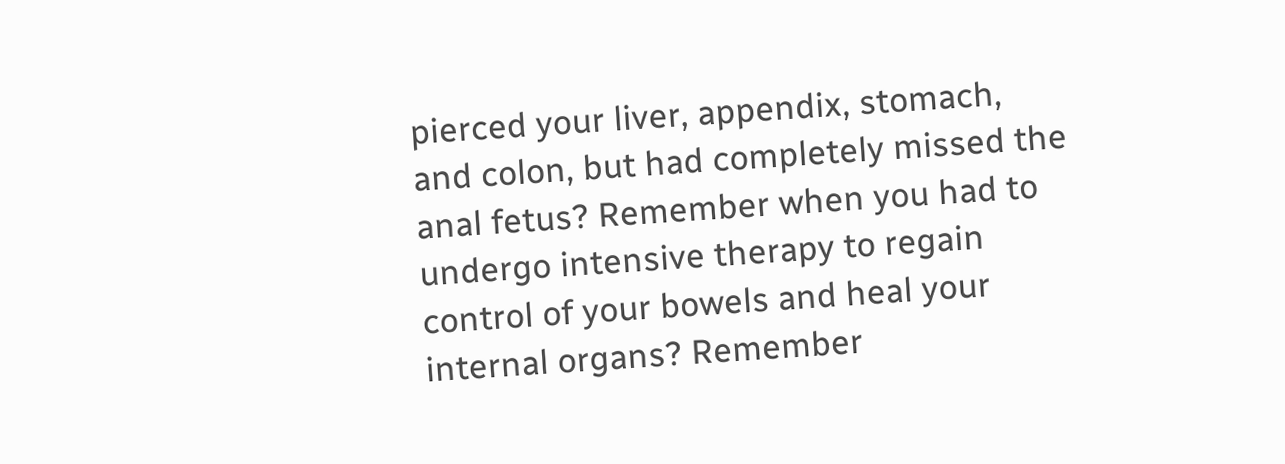pierced your liver, appendix, stomach, and colon, but had completely missed the anal fetus? Remember when you had to undergo intensive therapy to regain control of your bowels and heal your internal organs? Remember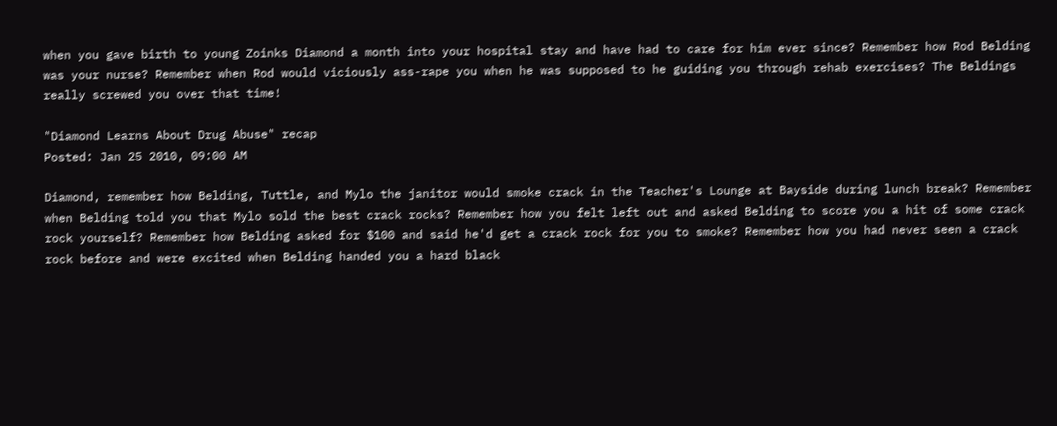when you gave birth to young Zoinks Diamond a month into your hospital stay and have had to care for him ever since? Remember how Rod Belding was your nurse? Remember when Rod would viciously ass-rape you when he was supposed to he guiding you through rehab exercises? The Beldings really screwed you over that time!

"Diamond Learns About Drug Abuse" recap
Posted: Jan 25 2010, 09:00 AM

Diamond, remember how Belding, Tuttle, and Mylo the janitor would smoke crack in the Teacher's Lounge at Bayside during lunch break? Remember when Belding told you that Mylo sold the best crack rocks? Remember how you felt left out and asked Belding to score you a hit of some crack rock yourself? Remember how Belding asked for $100 and said he'd get a crack rock for you to smoke? Remember how you had never seen a crack rock before and were excited when Belding handed you a hard black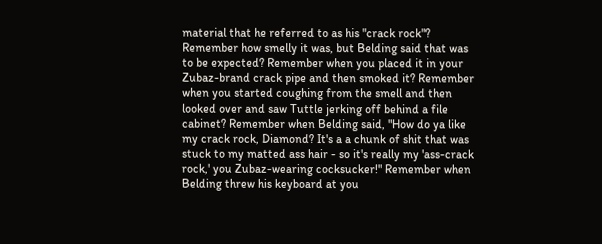material that he referred to as his "crack rock"? Remember how smelly it was, but Belding said that was to be expected? Remember when you placed it in your Zubaz-brand crack pipe and then smoked it? Remember when you started coughing from the smell and then looked over and saw Tuttle jerking off behind a file cabinet? Remember when Belding said, "How do ya like my crack rock, Diamond? It's a a chunk of shit that was stuck to my matted ass hair - so it's really my 'ass-crack rock,' you Zubaz-wearing cocksucker!" Remember when Belding threw his keyboard at you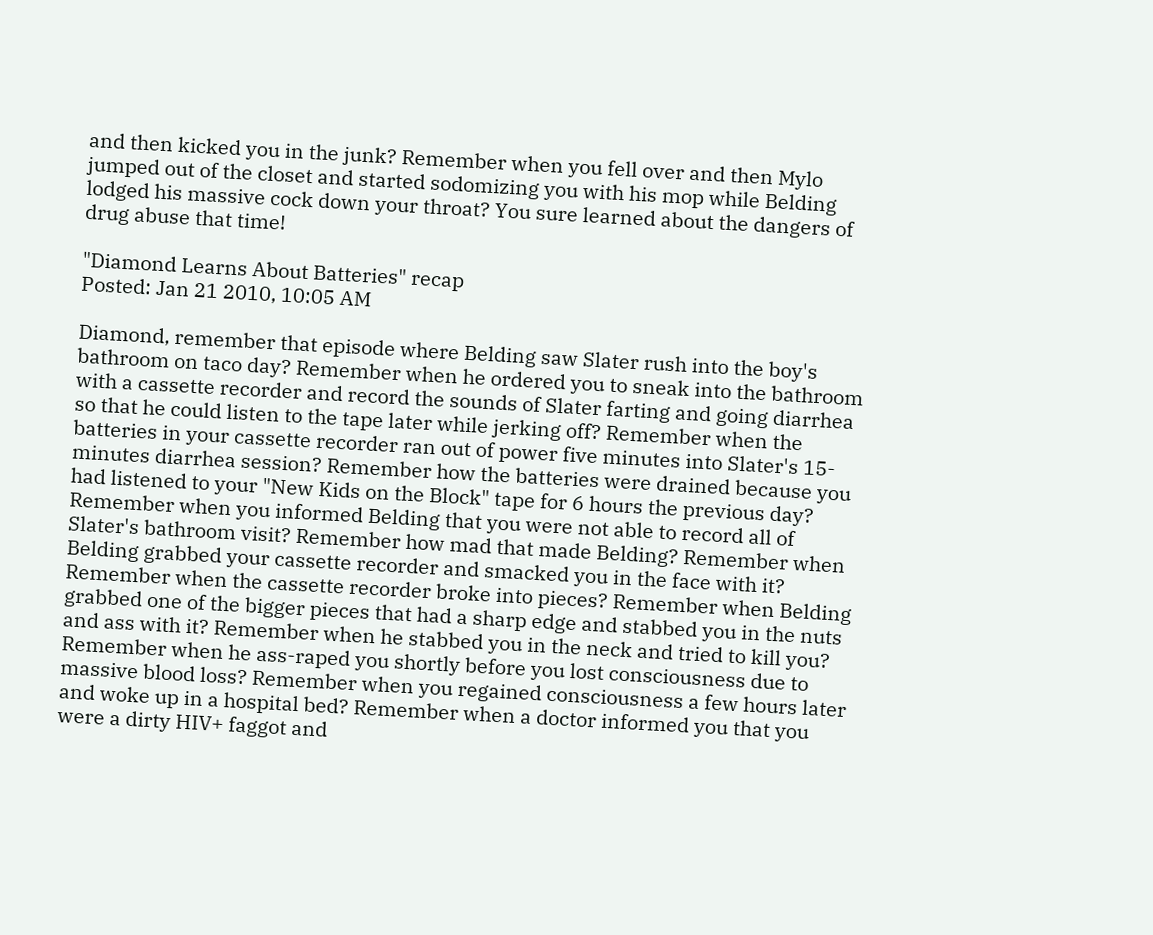and then kicked you in the junk? Remember when you fell over and then Mylo jumped out of the closet and started sodomizing you with his mop while Belding lodged his massive cock down your throat? You sure learned about the dangers of drug abuse that time!

"Diamond Learns About Batteries" recap
Posted: Jan 21 2010, 10:05 AM

Diamond, remember that episode where Belding saw Slater rush into the boy's bathroom on taco day? Remember when he ordered you to sneak into the bathroom with a cassette recorder and record the sounds of Slater farting and going diarrhea so that he could listen to the tape later while jerking off? Remember when the batteries in your cassette recorder ran out of power five minutes into Slater's 15-minutes diarrhea session? Remember how the batteries were drained because you had listened to your "New Kids on the Block" tape for 6 hours the previous day? Remember when you informed Belding that you were not able to record all of Slater's bathroom visit? Remember how mad that made Belding? Remember when Belding grabbed your cassette recorder and smacked you in the face with it? Remember when the cassette recorder broke into pieces? Remember when Belding grabbed one of the bigger pieces that had a sharp edge and stabbed you in the nuts and ass with it? Remember when he stabbed you in the neck and tried to kill you? Remember when he ass-raped you shortly before you lost consciousness due to massive blood loss? Remember when you regained consciousness a few hours later and woke up in a hospital bed? Remember when a doctor informed you that you were a dirty HIV+ faggot and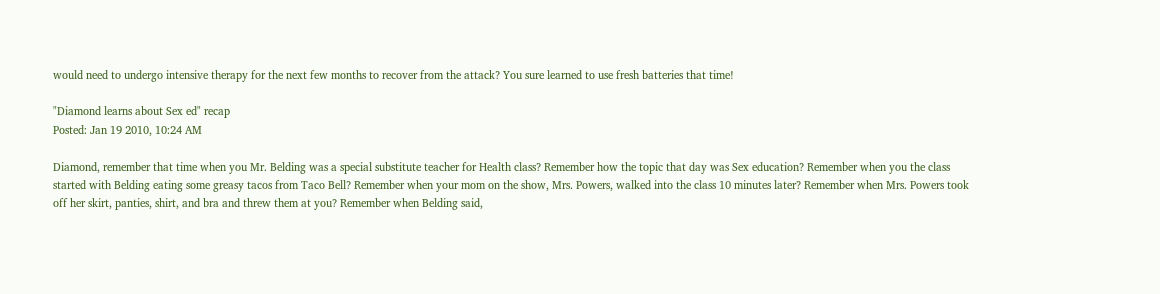would need to undergo intensive therapy for the next few months to recover from the attack? You sure learned to use fresh batteries that time!

"Diamond learns about Sex ed" recap
Posted: Jan 19 2010, 10:24 AM

Diamond, remember that time when you Mr. Belding was a special substitute teacher for Health class? Remember how the topic that day was Sex education? Remember when you the class started with Belding eating some greasy tacos from Taco Bell? Remember when your mom on the show, Mrs. Powers, walked into the class 10 minutes later? Remember when Mrs. Powers took off her skirt, panties, shirt, and bra and threw them at you? Remember when Belding said,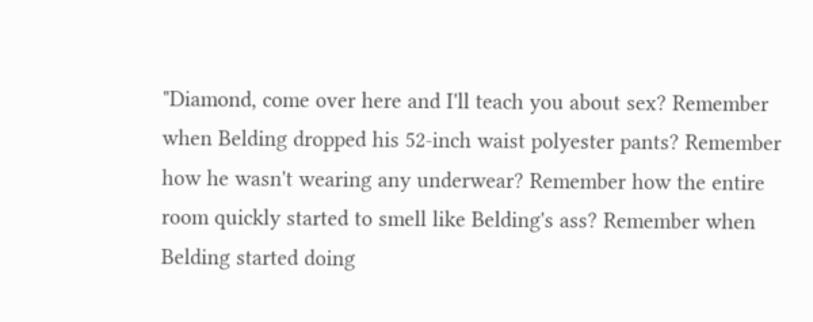"Diamond, come over here and I'll teach you about sex? Remember when Belding dropped his 52-inch waist polyester pants? Remember how he wasn't wearing any underwear? Remember how the entire room quickly started to smell like Belding's ass? Remember when Belding started doing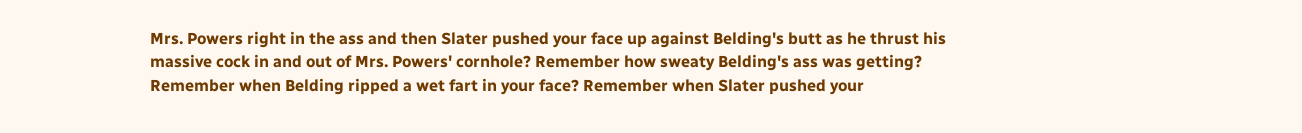Mrs. Powers right in the ass and then Slater pushed your face up against Belding's butt as he thrust his massive cock in and out of Mrs. Powers' cornhole? Remember how sweaty Belding's ass was getting? Remember when Belding ripped a wet fart in your face? Remember when Slater pushed your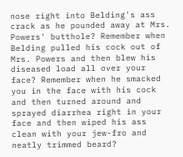nose right into Belding's ass crack as he pounded away at Mrs. Powers' butthole? Remember when Belding pulled his cock out of Mrs. Powers and then blew his diseased load all over your face? Remember when he smacked you in the face with his cock and then turned around and sprayed diarrhea right in your face and then wiped his ass clean with your jew-fro and neatly trimmed beard?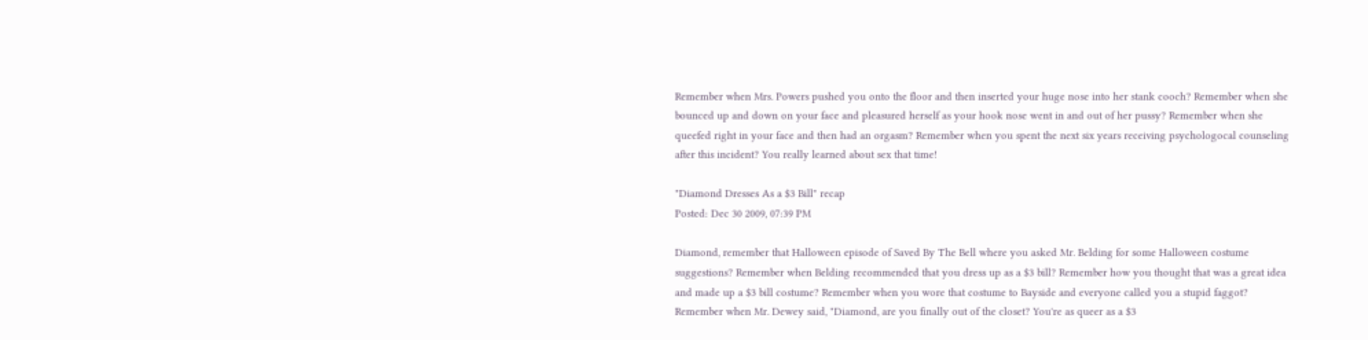Remember when Mrs. Powers pushed you onto the floor and then inserted your huge nose into her stank cooch? Remember when she bounced up and down on your face and pleasured herself as your hook nose went in and out of her pussy? Remember when she queefed right in your face and then had an orgasm? Remember when you spent the next six years receiving psychologocal counseling after this incident? You really learned about sex that time!

"Diamond Dresses As a $3 Bill" recap
Posted: Dec 30 2009, 07:39 PM

Diamond, remember that Halloween episode of Saved By The Bell where you asked Mr. Belding for some Halloween costume suggestions? Remember when Belding recommended that you dress up as a $3 bill? Remember how you thought that was a great idea and made up a $3 bill costume? Remember when you wore that costume to Bayside and everyone called you a stupid faggot? Remember when Mr. Dewey said, "Diamond, are you finally out of the closet? You're as queer as a $3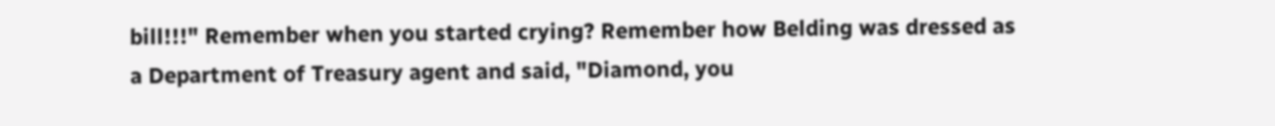bill!!!" Remember when you started crying? Remember how Belding was dressed as a Department of Treasury agent and said, "Diamond, you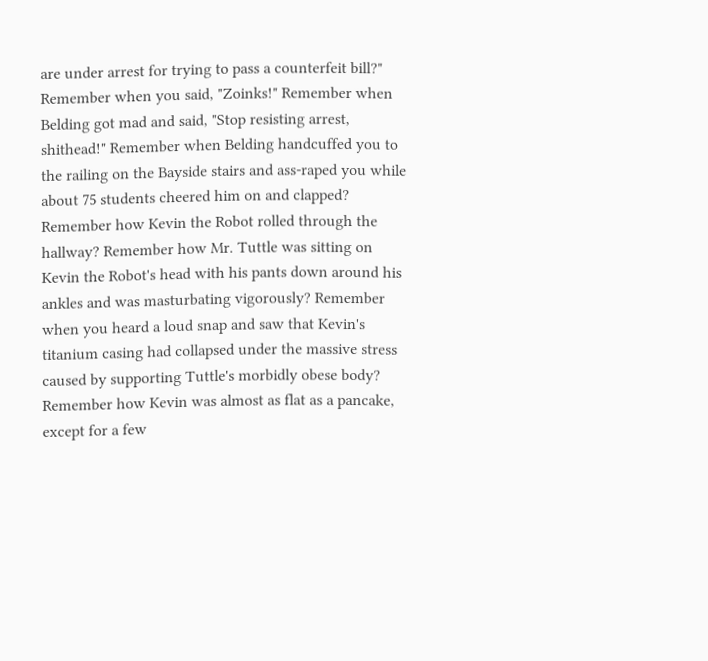are under arrest for trying to pass a counterfeit bill?" Remember when you said, "Zoinks!" Remember when Belding got mad and said, "Stop resisting arrest, shithead!" Remember when Belding handcuffed you to the railing on the Bayside stairs and ass-raped you while about 75 students cheered him on and clapped? Remember how Kevin the Robot rolled through the hallway? Remember how Mr. Tuttle was sitting on Kevin the Robot's head with his pants down around his ankles and was masturbating vigorously? Remember when you heard a loud snap and saw that Kevin's titanium casing had collapsed under the massive stress caused by supporting Tuttle's morbidly obese body? Remember how Kevin was almost as flat as a pancake, except for a few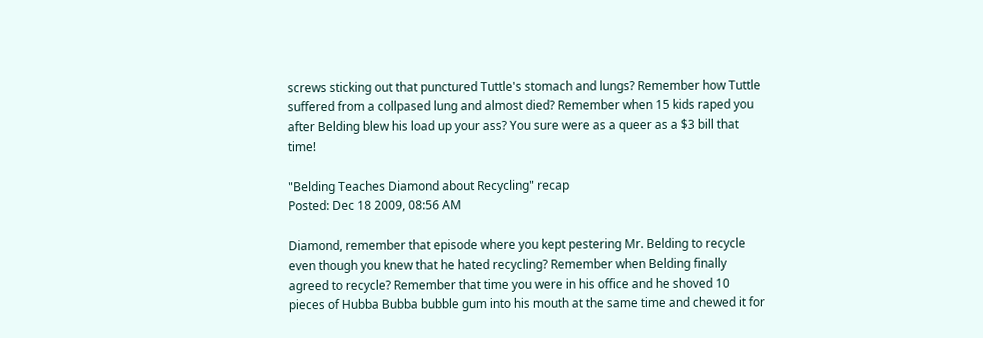screws sticking out that punctured Tuttle's stomach and lungs? Remember how Tuttle suffered from a collpased lung and almost died? Remember when 15 kids raped you after Belding blew his load up your ass? You sure were as a queer as a $3 bill that time!

"Belding Teaches Diamond about Recycling" recap
Posted: Dec 18 2009, 08:56 AM

Diamond, remember that episode where you kept pestering Mr. Belding to recycle even though you knew that he hated recycling? Remember when Belding finally agreed to recycle? Remember that time you were in his office and he shoved 10 pieces of Hubba Bubba bubble gum into his mouth at the same time and chewed it for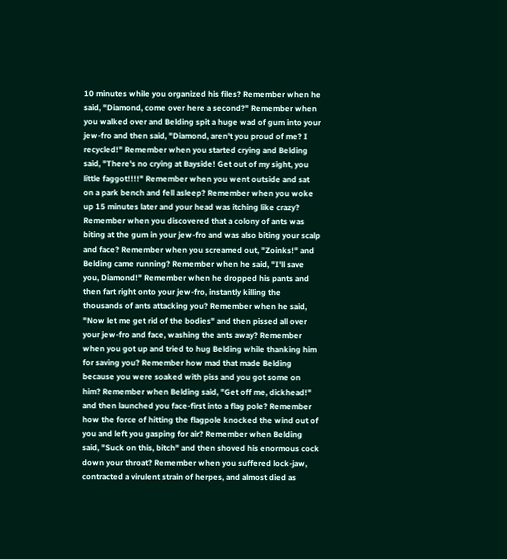10 minutes while you organized his files? Remember when he said, "Diamond, come over here a second?" Remember when you walked over and Belding spit a huge wad of gum into your jew-fro and then said, "Diamond, aren't you proud of me? I recycled!" Remember when you started crying and Belding said, "There's no crying at Bayside! Get out of my sight, you little faggot!!!!" Remember when you went outside and sat on a park bench and fell asleep? Remember when you woke up 15 minutes later and your head was itching like crazy? Remember when you discovered that a colony of ants was biting at the gum in your jew-fro and was also biting your scalp and face? Remember when you screamed out, "Zoinks!" and Belding came running? Remember when he said, "I'll save you, Diamond!" Remember when he dropped his pants and then fart right onto your jew-fro, instantly killing the thousands of ants attacking you? Remember when he said, "Now let me get rid of the bodies" and then pissed all over your jew-fro and face, washing the ants away? Remember when you got up and tried to hug Belding while thanking him for saving you? Remember how mad that made Belding because you were soaked with piss and you got some on him? Remember when Belding said, "Get off me, dickhead!" and then launched you face-first into a flag pole? Remember how the force of hitting the flagpole knocked the wind out of you and left you gasping for air? Remember when Belding said, "Suck on this, bitch" and then shoved his enormous cock down your throat? Remember when you suffered lock-jaw, contracted a virulent strain of herpes, and almost died as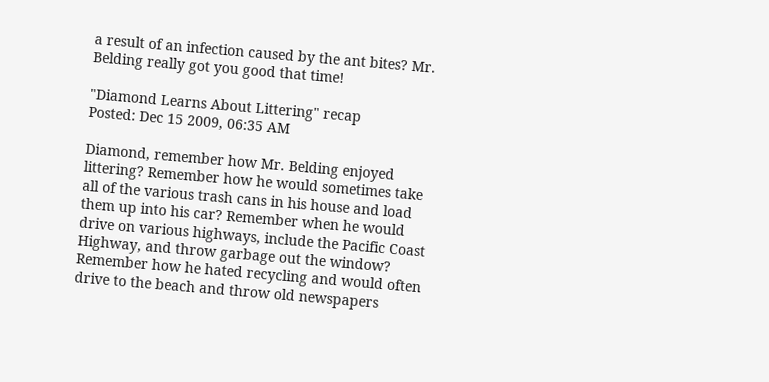a result of an infection caused by the ant bites? Mr. Belding really got you good that time!

"Diamond Learns About Littering" recap
Posted: Dec 15 2009, 06:35 AM

Diamond, remember how Mr. Belding enjoyed littering? Remember how he would sometimes take all of the various trash cans in his house and load them up into his car? Remember when he would drive on various highways, include the Pacific Coast Highway, and throw garbage out the window? Remember how he hated recycling and would often drive to the beach and throw old newspapers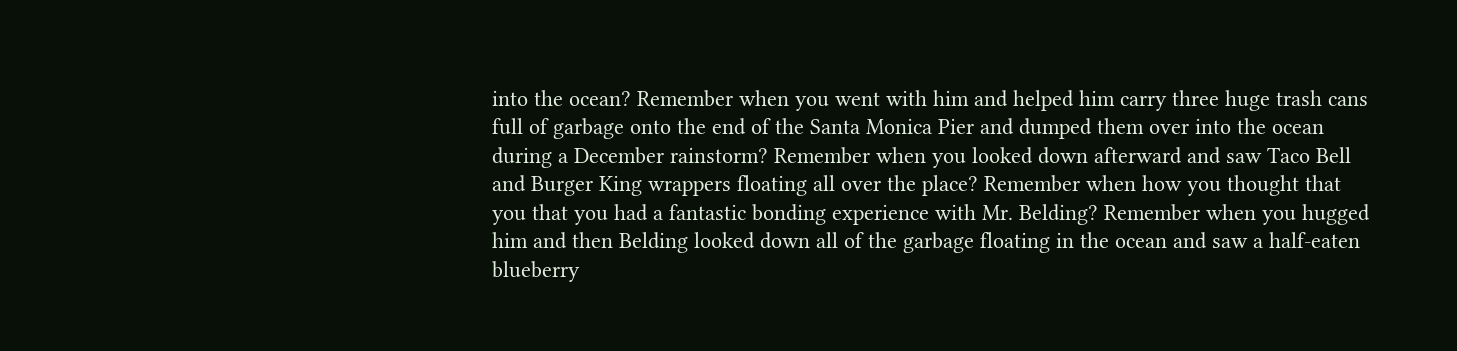into the ocean? Remember when you went with him and helped him carry three huge trash cans full of garbage onto the end of the Santa Monica Pier and dumped them over into the ocean during a December rainstorm? Remember when you looked down afterward and saw Taco Bell and Burger King wrappers floating all over the place? Remember when how you thought that you that you had a fantastic bonding experience with Mr. Belding? Remember when you hugged him and then Belding looked down all of the garbage floating in the ocean and saw a half-eaten blueberry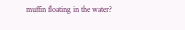muffin floating in the water?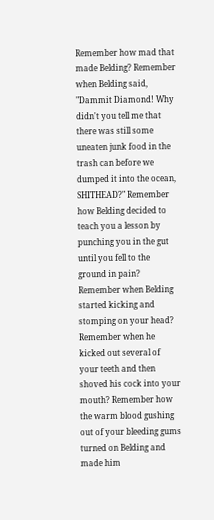Remember how mad that made Belding? Remember when Belding said, "Dammit Diamond! Why didn't you tell me that there was still some uneaten junk food in the trash can before we dumped it into the ocean, SHITHEAD?" Remember how Belding decided to teach you a lesson by punching you in the gut until you fell to the ground in pain? Remember when Belding started kicking and stomping on your head? Remember when he kicked out several of your teeth and then shoved his cock into your mouth? Remember how the warm blood gushing out of your bleeding gums turned on Belding and made him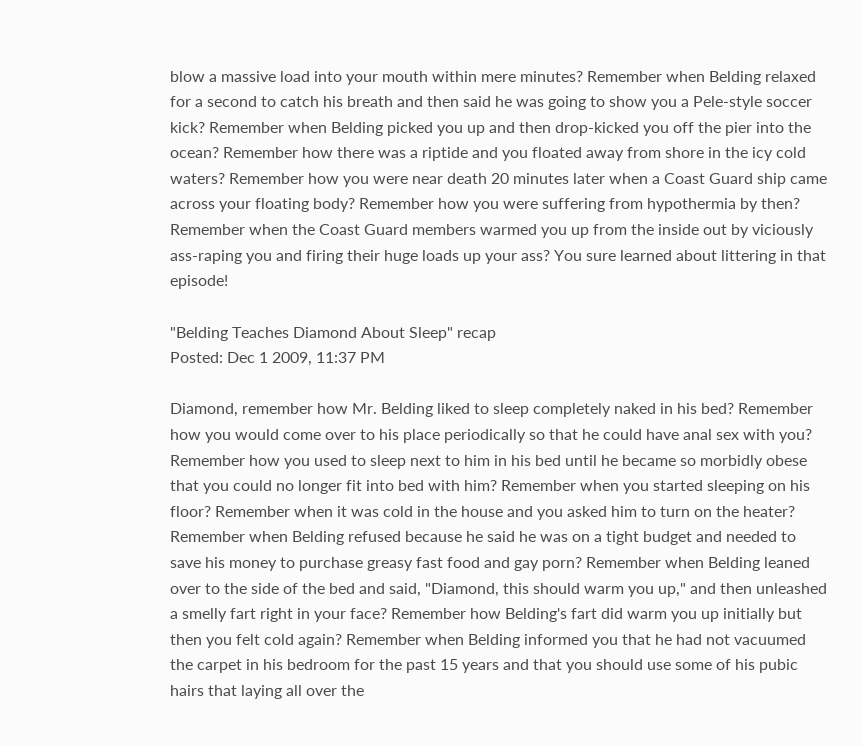blow a massive load into your mouth within mere minutes? Remember when Belding relaxed for a second to catch his breath and then said he was going to show you a Pele-style soccer kick? Remember when Belding picked you up and then drop-kicked you off the pier into the ocean? Remember how there was a riptide and you floated away from shore in the icy cold waters? Remember how you were near death 20 minutes later when a Coast Guard ship came across your floating body? Remember how you were suffering from hypothermia by then? Remember when the Coast Guard members warmed you up from the inside out by viciously ass-raping you and firing their huge loads up your ass? You sure learned about littering in that episode!

"Belding Teaches Diamond About Sleep" recap
Posted: Dec 1 2009, 11:37 PM

Diamond, remember how Mr. Belding liked to sleep completely naked in his bed? Remember how you would come over to his place periodically so that he could have anal sex with you? Remember how you used to sleep next to him in his bed until he became so morbidly obese that you could no longer fit into bed with him? Remember when you started sleeping on his floor? Remember when it was cold in the house and you asked him to turn on the heater? Remember when Belding refused because he said he was on a tight budget and needed to save his money to purchase greasy fast food and gay porn? Remember when Belding leaned over to the side of the bed and said, "Diamond, this should warm you up," and then unleashed a smelly fart right in your face? Remember how Belding's fart did warm you up initially but then you felt cold again? Remember when Belding informed you that he had not vacuumed the carpet in his bedroom for the past 15 years and that you should use some of his pubic hairs that laying all over the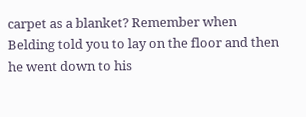carpet as a blanket? Remember when Belding told you to lay on the floor and then he went down to his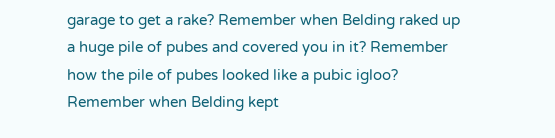garage to get a rake? Remember when Belding raked up a huge pile of pubes and covered you in it? Remember how the pile of pubes looked like a pubic igloo? Remember when Belding kept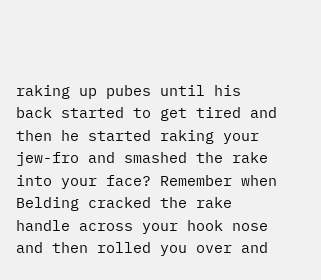raking up pubes until his back started to get tired and then he started raking your jew-fro and smashed the rake into your face? Remember when Belding cracked the rake handle across your hook nose and then rolled you over and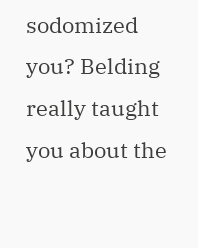sodomized you? Belding really taught you about the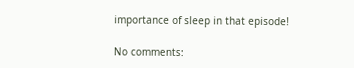importance of sleep in that episode!

No comments: